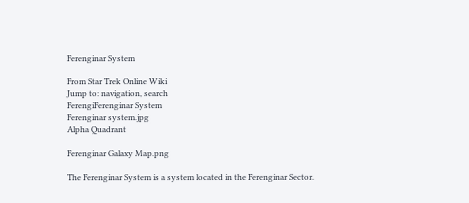Ferenginar System

From Star Trek Online Wiki
Jump to: navigation, search
FerengiFerenginar System
Ferenginar system.jpg
Alpha Quadrant

Ferenginar Galaxy Map.png

The Ferenginar System is a system located in the Ferenginar Sector.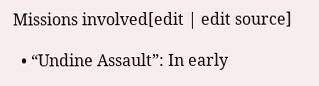Missions involved[edit | edit source]

  • “Undine Assault”: In early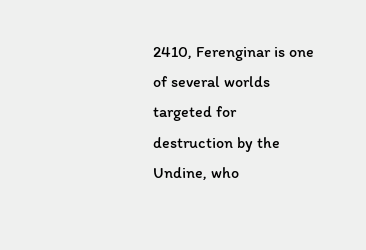2410, Ferenginar is one of several worlds targeted for destruction by the Undine, who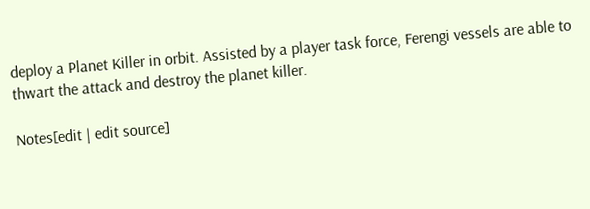deploy a Planet Killer in orbit. Assisted by a player task force, Ferengi vessels are able to thwart the attack and destroy the planet killer.

Notes[edit | edit source]